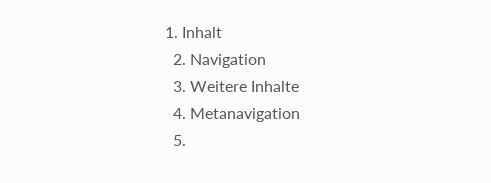1. Inhalt
  2. Navigation
  3. Weitere Inhalte
  4. Metanavigation
  5.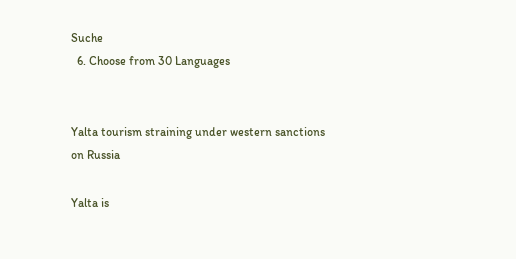Suche
  6. Choose from 30 Languages


Yalta tourism straining under western sanctions on Russia

Yalta is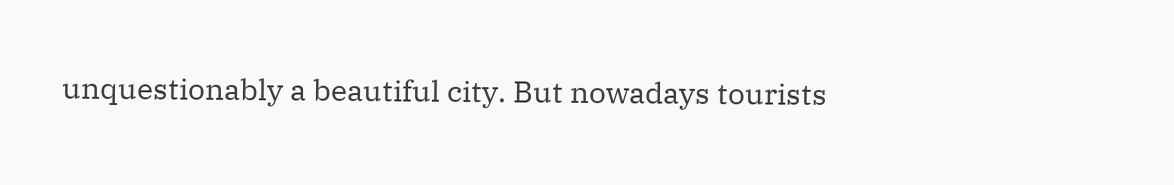unquestionably a beautiful city. But nowadays tourists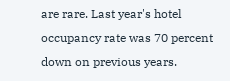are rare. Last year's hotel occupancy rate was 70 percent down on previous years.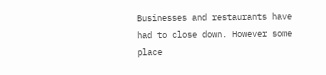Businesses and restaurants have had to close down. However some place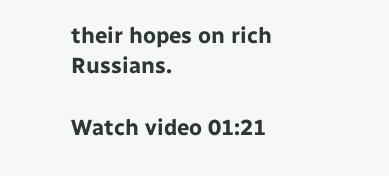their hopes on rich Russians.

Watch video 01:21